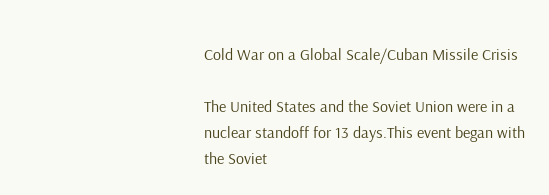Cold War on a Global Scale/Cuban Missile Crisis

The United States and the Soviet Union were in a nuclear standoff for 13 days.This event began with the Soviet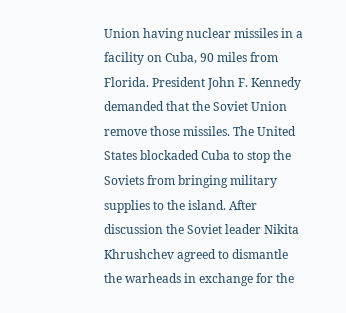Union having nuclear missiles in a facility on Cuba, 90 miles from Florida. President John F. Kennedy demanded that the Soviet Union remove those missiles. The United States blockaded Cuba to stop the Soviets from bringing military supplies to the island. After discussion the Soviet leader Nikita Khrushchev agreed to dismantle the warheads in exchange for the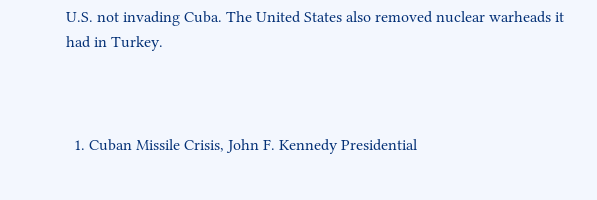U.S. not invading Cuba. The United States also removed nuclear warheads it had in Turkey.



  1. Cuban Missile Crisis, John F. Kennedy Presidential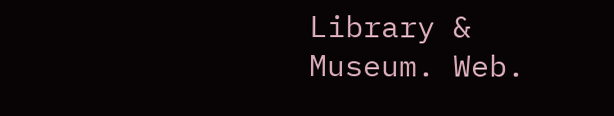Library & Museum. Web.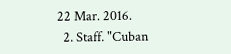22 Mar. 2016.
  2. Staff. "Cuban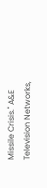Missile Crisis." A&E Television Networks,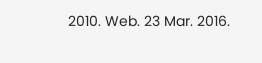2010. Web. 23 Mar. 2016.